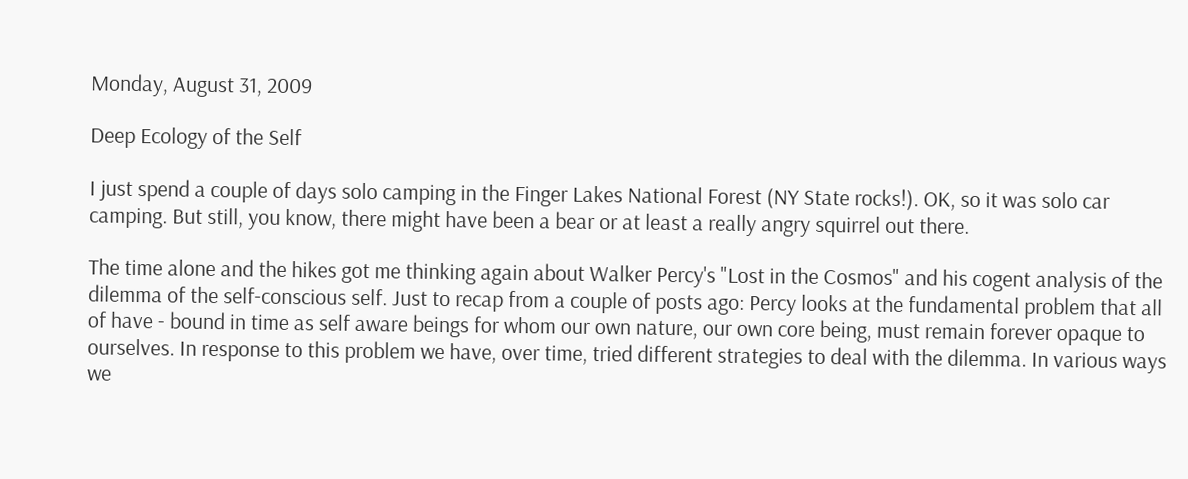Monday, August 31, 2009

Deep Ecology of the Self

I just spend a couple of days solo camping in the Finger Lakes National Forest (NY State rocks!). OK, so it was solo car camping. But still, you know, there might have been a bear or at least a really angry squirrel out there.

The time alone and the hikes got me thinking again about Walker Percy's "Lost in the Cosmos" and his cogent analysis of the dilemma of the self-conscious self. Just to recap from a couple of posts ago: Percy looks at the fundamental problem that all of have - bound in time as self aware beings for whom our own nature, our own core being, must remain forever opaque to ourselves. In response to this problem we have, over time, tried different strategies to deal with the dilemma. In various ways we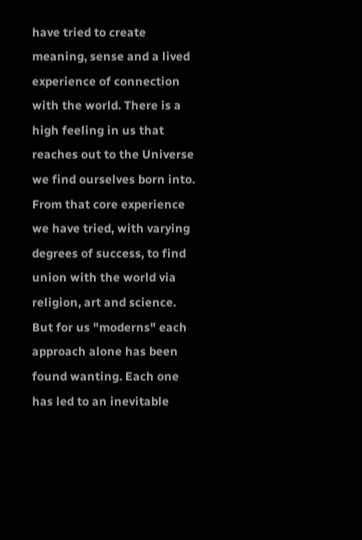have tried to create meaning, sense and a lived experience of connection with the world. There is a high feeling in us that reaches out to the Universe we find ourselves born into. From that core experience we have tried, with varying degrees of success, to find union with the world via religion, art and science. But for us "moderns" each approach alone has been found wanting. Each one has led to an inevitable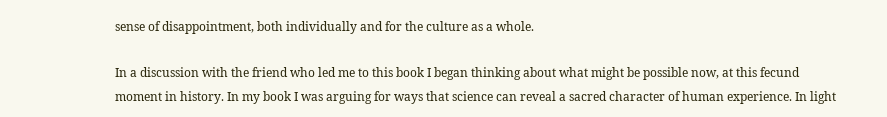sense of disappointment, both individually and for the culture as a whole.

In a discussion with the friend who led me to this book I began thinking about what might be possible now, at this fecund moment in history. In my book I was arguing for ways that science can reveal a sacred character of human experience. In light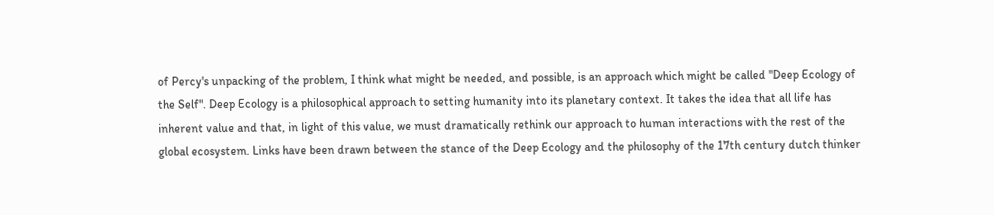of Percy's unpacking of the problem, I think what might be needed, and possible, is an approach which might be called "Deep Ecology of the Self". Deep Ecology is a philosophical approach to setting humanity into its planetary context. It takes the idea that all life has inherent value and that, in light of this value, we must dramatically rethink our approach to human interactions with the rest of the global ecosystem. Links have been drawn between the stance of the Deep Ecology and the philosophy of the 17th century dutch thinker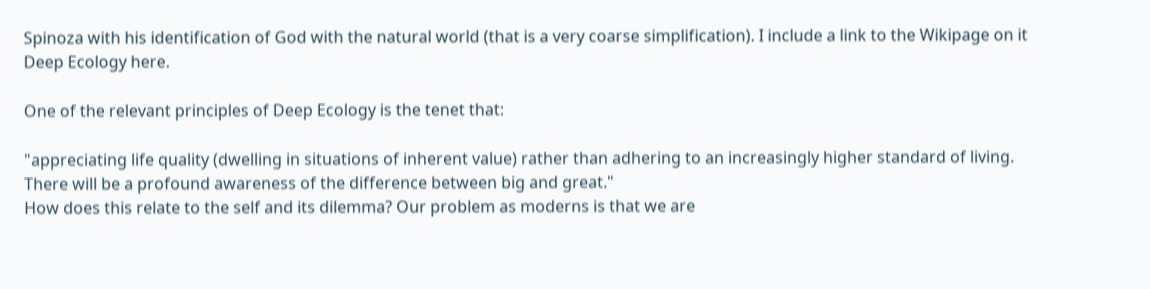Spinoza with his identification of God with the natural world (that is a very coarse simplification). I include a link to the Wikipage on it Deep Ecology here.

One of the relevant principles of Deep Ecology is the tenet that:

"appreciating life quality (dwelling in situations of inherent value) rather than adhering to an increasingly higher standard of living. There will be a profound awareness of the difference between big and great."
How does this relate to the self and its dilemma? Our problem as moderns is that we are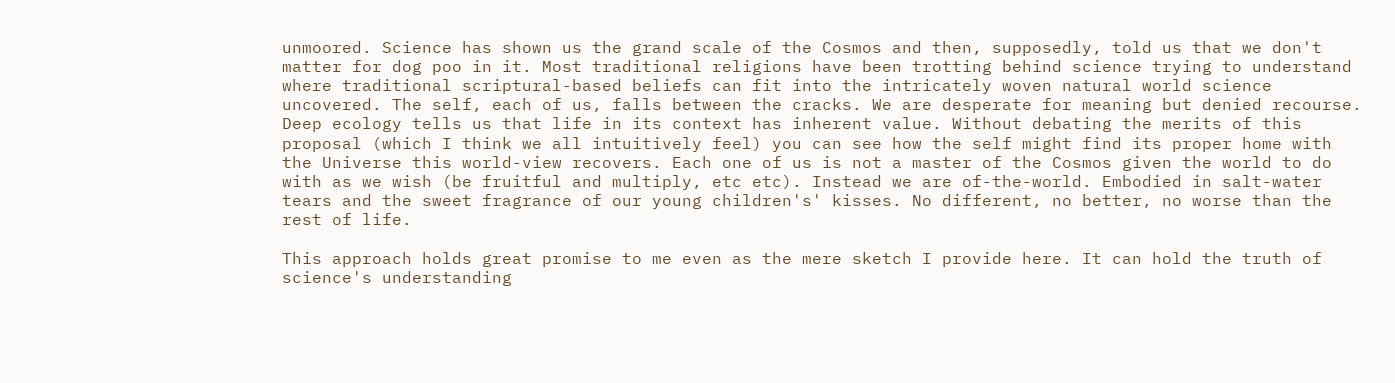unmoored. Science has shown us the grand scale of the Cosmos and then, supposedly, told us that we don't matter for dog poo in it. Most traditional religions have been trotting behind science trying to understand where traditional scriptural-based beliefs can fit into the intricately woven natural world science uncovered. The self, each of us, falls between the cracks. We are desperate for meaning but denied recourse. Deep ecology tells us that life in its context has inherent value. Without debating the merits of this proposal (which I think we all intuitively feel) you can see how the self might find its proper home with the Universe this world-view recovers. Each one of us is not a master of the Cosmos given the world to do with as we wish (be fruitful and multiply, etc etc). Instead we are of-the-world. Embodied in salt-water tears and the sweet fragrance of our young children's' kisses. No different, no better, no worse than the rest of life.

This approach holds great promise to me even as the mere sketch I provide here. It can hold the truth of science's understanding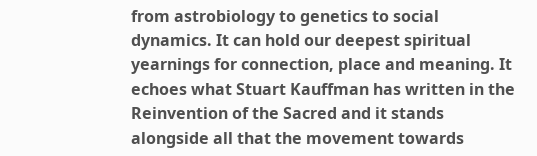from astrobiology to genetics to social dynamics. It can hold our deepest spiritual yearnings for connection, place and meaning. It echoes what Stuart Kauffman has written in the Reinvention of the Sacred and it stands alongside all that the movement towards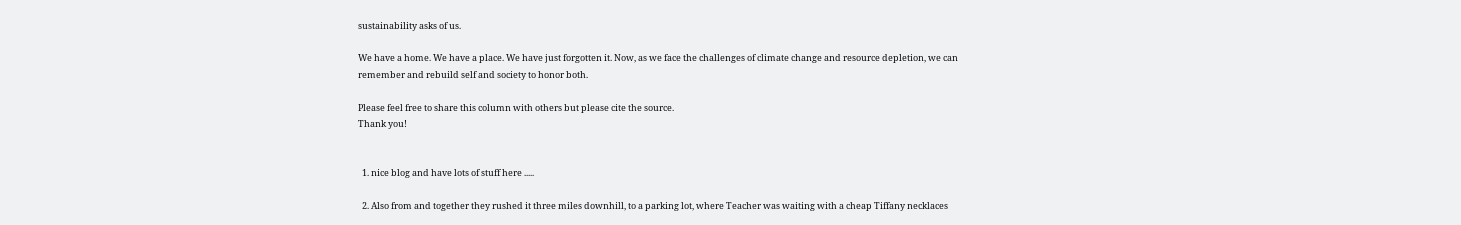sustainability asks of us.

We have a home. We have a place. We have just forgotten it. Now, as we face the challenges of climate change and resource depletion, we can remember and rebuild self and society to honor both.

Please feel free to share this column with others but please cite the source.
Thank you!


  1. nice blog and have lots of stuff here .....

  2. Also from and together they rushed it three miles downhill, to a parking lot, where Teacher was waiting with a cheap Tiffany necklaces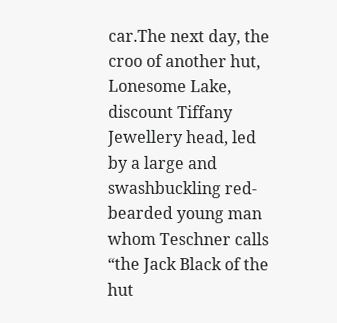car.The next day, the croo of another hut, Lonesome Lake, discount Tiffany Jewellery head, led by a large and swashbuckling red-bearded young man whom Teschner calls “the Jack Black of the hut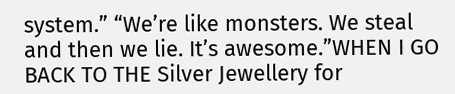system.” “We’re like monsters. We steal and then we lie. It’s awesome.”WHEN I GO BACK TO THE Silver Jewellery for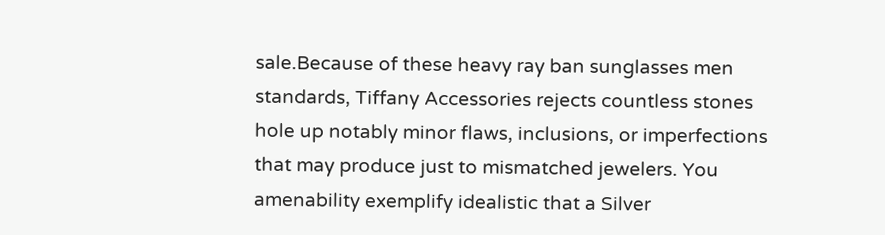sale.Because of these heavy ray ban sunglasses men standards, Tiffany Accessories rejects countless stones hole up notably minor flaws, inclusions, or imperfections that may produce just to mismatched jewelers. You amenability exemplify idealistic that a Silver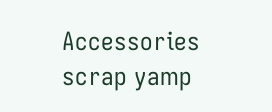Accessories scrap yamp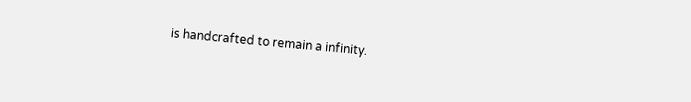is handcrafted to remain a infinity.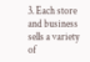3. Each store and business sells a variety of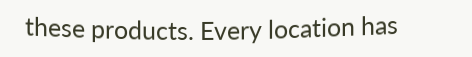these products. Every location has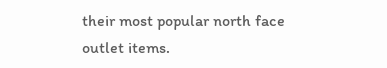their most popular north face outlet items.